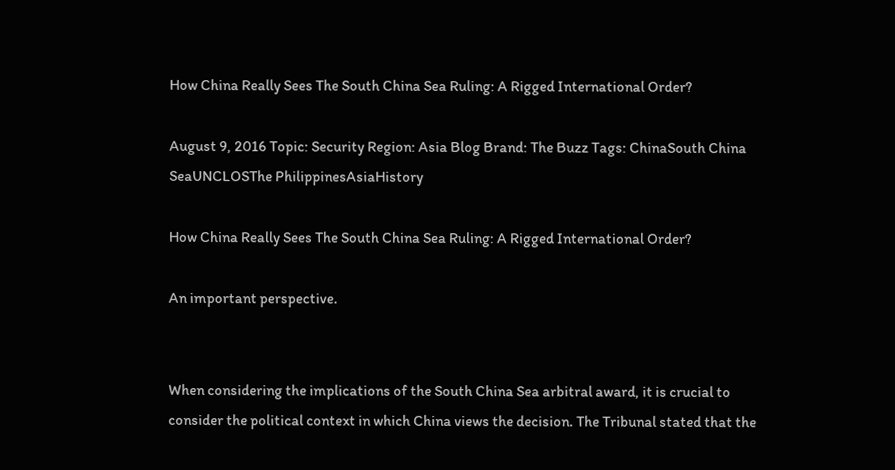How China Really Sees The South China Sea Ruling: A Rigged International Order?

August 9, 2016 Topic: Security Region: Asia Blog Brand: The Buzz Tags: ChinaSouth China SeaUNCLOSThe PhilippinesAsiaHistory

How China Really Sees The South China Sea Ruling: A Rigged International Order?

An important perspective.


When considering the implications of the South China Sea arbitral award, it is crucial to consider the political context in which China views the decision. The Tribunal stated that the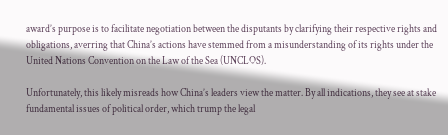award’s purpose is to facilitate negotiation between the disputants by clarifying their respective rights and obligations, averring that China’s actions have stemmed from a misunderstanding of its rights under the United Nations Convention on the Law of the Sea (UNCLOS).

Unfortunately, this likely misreads how China’s leaders view the matter. By all indications, they see at stake fundamental issues of political order, which trump the legal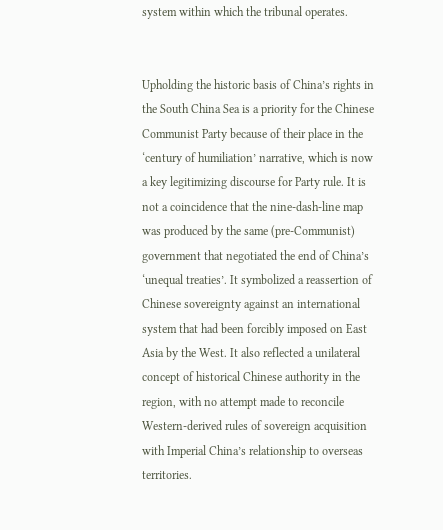system within which the tribunal operates.


Upholding the historic basis of China’s rights in the South China Sea is a priority for the Chinese Communist Party because of their place in the ‘century of humiliation’ narrative, which is now a key legitimizing discourse for Party rule. It is not a coincidence that the nine-dash-line map was produced by the same (pre-Communist) government that negotiated the end of China’s ‘unequal treaties’. It symbolized a reassertion of Chinese sovereignty against an international system that had been forcibly imposed on East Asia by the West. It also reflected a unilateral concept of historical Chinese authority in the region, with no attempt made to reconcile Western-derived rules of sovereign acquisition with Imperial China’s relationship to overseas territories.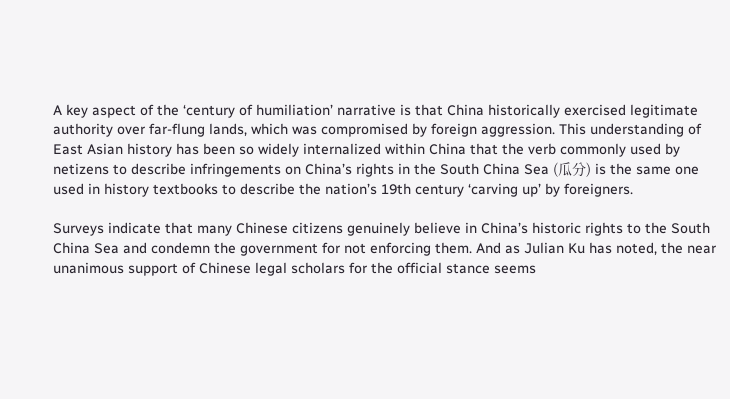A key aspect of the ‘century of humiliation’ narrative is that China historically exercised legitimate authority over far-flung lands, which was compromised by foreign aggression. This understanding of East Asian history has been so widely internalized within China that the verb commonly used by netizens to describe infringements on China’s rights in the South China Sea (瓜分) is the same one used in history textbooks to describe the nation’s 19th century ‘carving up’ by foreigners.

Surveys indicate that many Chinese citizens genuinely believe in China’s historic rights to the South China Sea and condemn the government for not enforcing them. And as Julian Ku has noted, the near unanimous support of Chinese legal scholars for the official stance seems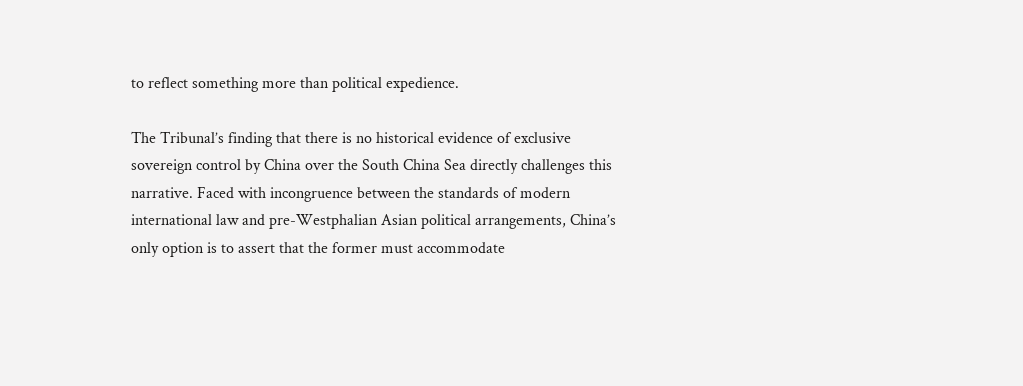to reflect something more than political expedience.

The Tribunal’s finding that there is no historical evidence of exclusive sovereign control by China over the South China Sea directly challenges this narrative. Faced with incongruence between the standards of modern international law and pre-Westphalian Asian political arrangements, China’s only option is to assert that the former must accommodate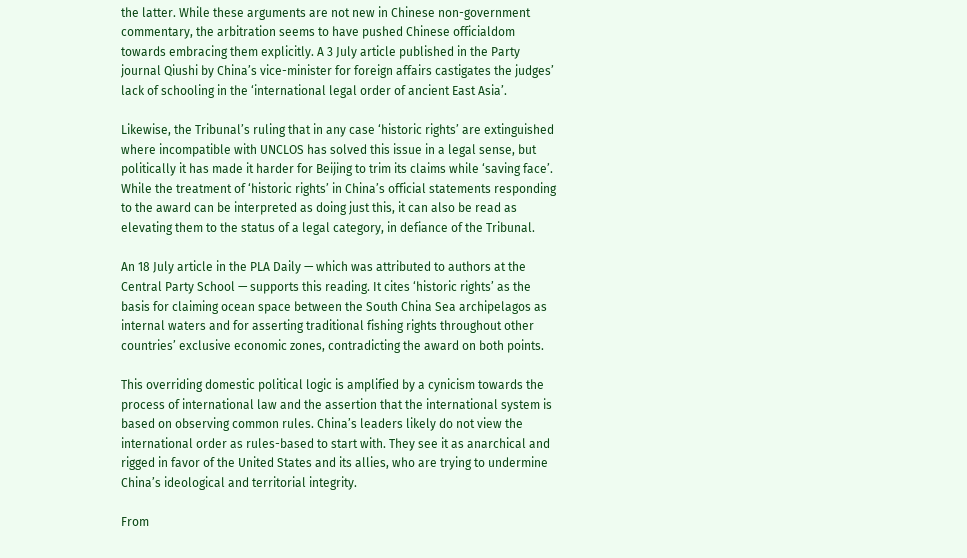the latter. While these arguments are not new in Chinese non-government commentary, the arbitration seems to have pushed Chinese officialdom towards embracing them explicitly. A 3 July article published in the Party journal Qiushi by China’s vice-minister for foreign affairs castigates the judges’ lack of schooling in the ‘international legal order of ancient East Asia’.

Likewise, the Tribunal’s ruling that in any case ‘historic rights’ are extinguished where incompatible with UNCLOS has solved this issue in a legal sense, but politically it has made it harder for Beijing to trim its claims while ‘saving face’. While the treatment of ‘historic rights’ in China’s official statements responding to the award can be interpreted as doing just this, it can also be read as elevating them to the status of a legal category, in defiance of the Tribunal.

An 18 July article in the PLA Daily — which was attributed to authors at the Central Party School — supports this reading. It cites ‘historic rights’ as the basis for claiming ocean space between the South China Sea archipelagos as internal waters and for asserting traditional fishing rights throughout other countries’ exclusive economic zones, contradicting the award on both points.

This overriding domestic political logic is amplified by a cynicism towards the process of international law and the assertion that the international system is based on observing common rules. China’s leaders likely do not view the international order as rules-based to start with. They see it as anarchical and rigged in favor of the United States and its allies, who are trying to undermine China’s ideological and territorial integrity.

From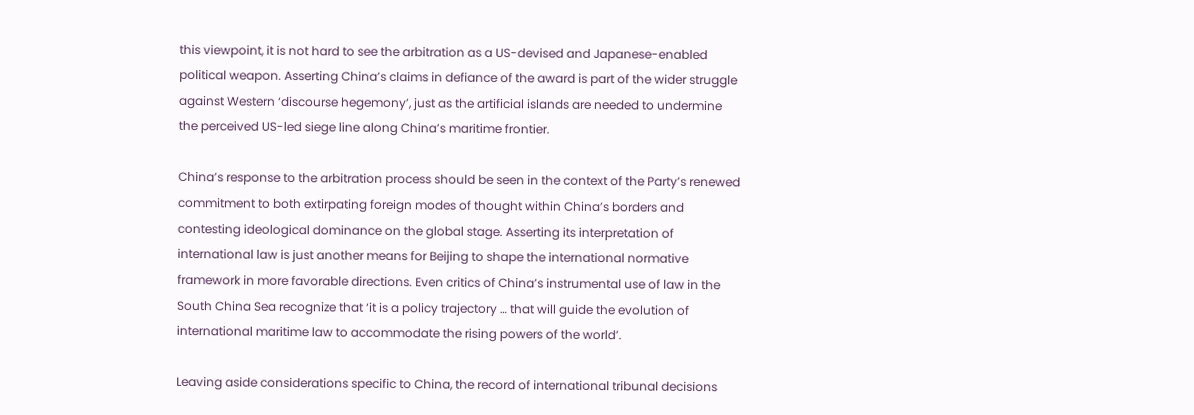this viewpoint, it is not hard to see the arbitration as a US-devised and Japanese-enabled political weapon. Asserting China’s claims in defiance of the award is part of the wider struggle against Western ‘discourse hegemony’, just as the artificial islands are needed to undermine the perceived US-led siege line along China’s maritime frontier.

China’s response to the arbitration process should be seen in the context of the Party’s renewed commitment to both extirpating foreign modes of thought within China’s borders and contesting ideological dominance on the global stage. Asserting its interpretation of international law is just another means for Beijing to shape the international normative framework in more favorable directions. Even critics of China’s instrumental use of law in the South China Sea recognize that ‘it is a policy trajectory … that will guide the evolution of international maritime law to accommodate the rising powers of the world’.

Leaving aside considerations specific to China, the record of international tribunal decisions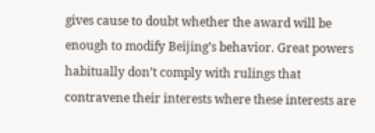gives cause to doubt whether the award will be enough to modify Beijing’s behavior. Great powers habitually don’t comply with rulings that contravene their interests where these interests are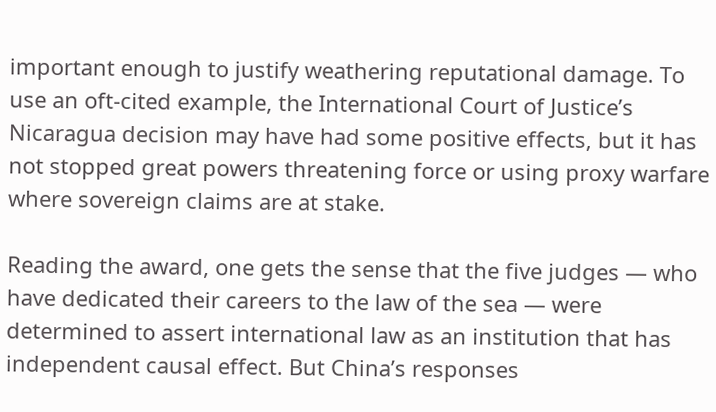important enough to justify weathering reputational damage. To use an oft-cited example, the International Court of Justice’s Nicaragua decision may have had some positive effects, but it has not stopped great powers threatening force or using proxy warfare where sovereign claims are at stake.

Reading the award, one gets the sense that the five judges — who have dedicated their careers to the law of the sea — were determined to assert international law as an institution that has independent causal effect. But China’s responses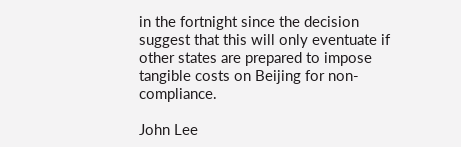in the fortnight since the decision suggest that this will only eventuate if other states are prepared to impose tangible costs on Beijing for non-compliance.

John Lee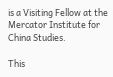is a Visiting Fellow at the Mercator Institute for China Studies.

This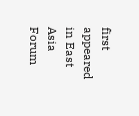first appeared in East Asia Forum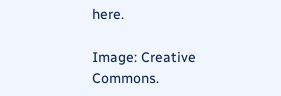here.

Image: Creative Commons.